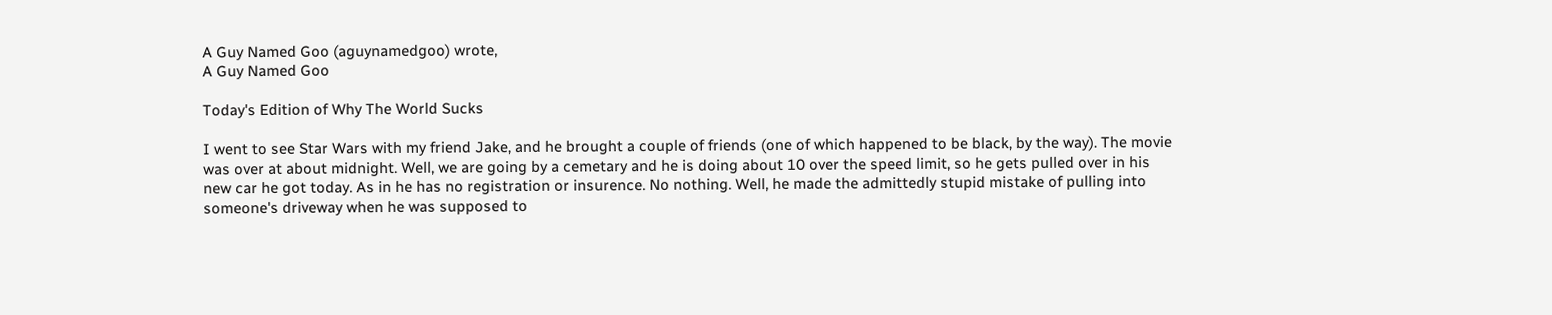A Guy Named Goo (aguynamedgoo) wrote,
A Guy Named Goo

Today's Edition of Why The World Sucks

I went to see Star Wars with my friend Jake, and he brought a couple of friends (one of which happened to be black, by the way). The movie was over at about midnight. Well, we are going by a cemetary and he is doing about 10 over the speed limit, so he gets pulled over in his new car he got today. As in he has no registration or insurence. No nothing. Well, he made the admittedly stupid mistake of pulling into someone's driveway when he was supposed to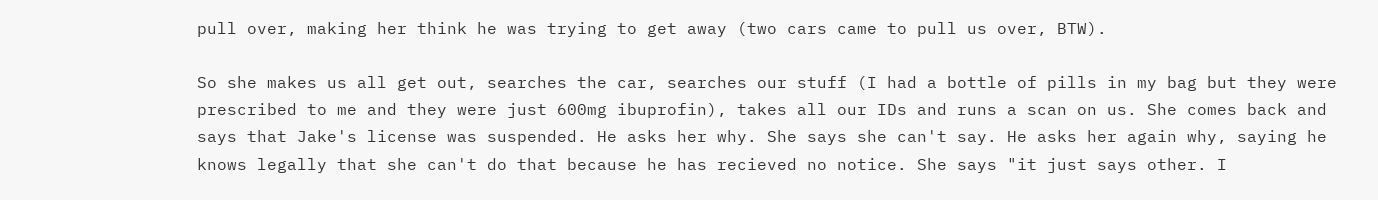pull over, making her think he was trying to get away (two cars came to pull us over, BTW).

So she makes us all get out, searches the car, searches our stuff (I had a bottle of pills in my bag but they were prescribed to me and they were just 600mg ibuprofin), takes all our IDs and runs a scan on us. She comes back and says that Jake's license was suspended. He asks her why. She says she can't say. He asks her again why, saying he knows legally that she can't do that because he has recieved no notice. She says "it just says other. I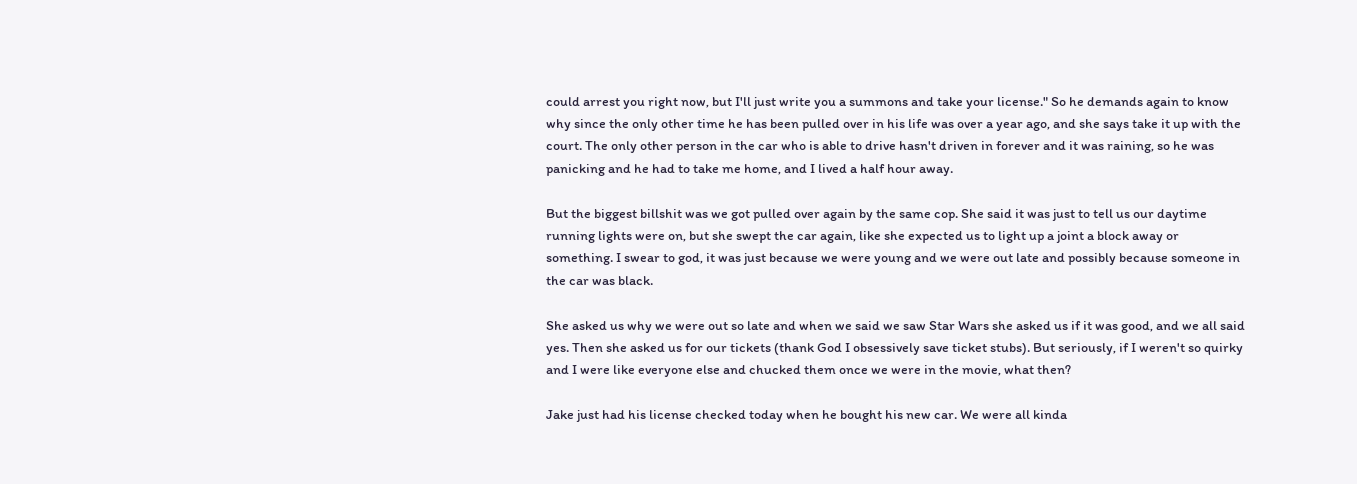could arrest you right now, but I'll just write you a summons and take your license." So he demands again to know why since the only other time he has been pulled over in his life was over a year ago, and she says take it up with the court. The only other person in the car who is able to drive hasn't driven in forever and it was raining, so he was panicking and he had to take me home, and I lived a half hour away.

But the biggest billshit was we got pulled over again by the same cop. She said it was just to tell us our daytime running lights were on, but she swept the car again, like she expected us to light up a joint a block away or something. I swear to god, it was just because we were young and we were out late and possibly because someone in the car was black.

She asked us why we were out so late and when we said we saw Star Wars she asked us if it was good, and we all said yes. Then she asked us for our tickets (thank God I obsessively save ticket stubs). But seriously, if I weren't so quirky and I were like everyone else and chucked them once we were in the movie, what then?

Jake just had his license checked today when he bought his new car. We were all kinda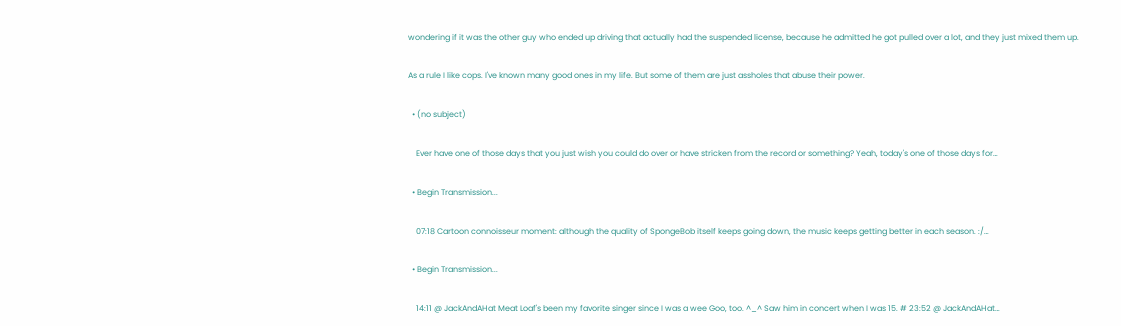wondering if it was the other guy who ended up driving that actually had the suspended license, because he admitted he got pulled over a lot, and they just mixed them up.

As a rule I like cops. I've known many good ones in my life. But some of them are just assholes that abuse their power.

  • (no subject)

    Ever have one of those days that you just wish you could do over or have stricken from the record or something? Yeah, today's one of those days for…

  • Begin Transmission...

    07:18 Cartoon connoisseur moment: although the quality of SpongeBob itself keeps going down, the music keeps getting better in each season. :/…

  • Begin Transmission...

    14:11 @ JackAndAHat Meat Loaf's been my favorite singer since I was a wee Goo, too. ^_^ Saw him in concert when I was 15. # 23:52 @ JackAndAHat…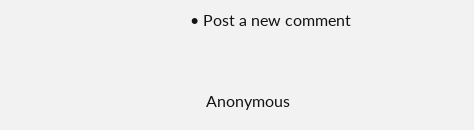• Post a new comment


    Anonymous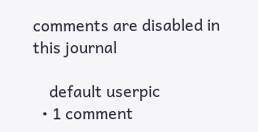comments are disabled in this journal

    default userpic
  • 1 comment